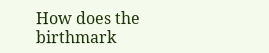How does the birthmark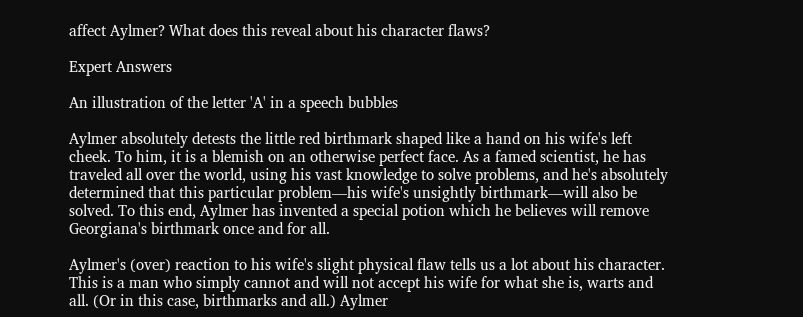affect Aylmer? What does this reveal about his character flaws?

Expert Answers

An illustration of the letter 'A' in a speech bubbles

Aylmer absolutely detests the little red birthmark shaped like a hand on his wife's left cheek. To him, it is a blemish on an otherwise perfect face. As a famed scientist, he has traveled all over the world, using his vast knowledge to solve problems, and he's absolutely determined that this particular problem—his wife's unsightly birthmark—will also be solved. To this end, Aylmer has invented a special potion which he believes will remove Georgiana's birthmark once and for all.

Aylmer's (over) reaction to his wife's slight physical flaw tells us a lot about his character. This is a man who simply cannot and will not accept his wife for what she is, warts and all. (Or in this case, birthmarks and all.) Aylmer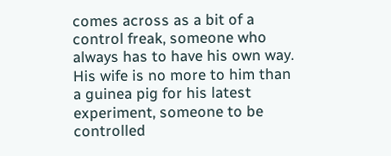comes across as a bit of a control freak, someone who always has to have his own way. His wife is no more to him than a guinea pig for his latest experiment, someone to be controlled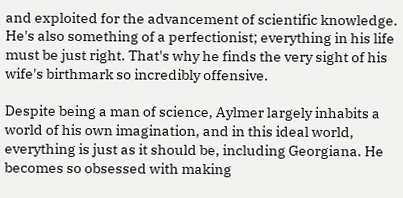and exploited for the advancement of scientific knowledge. He's also something of a perfectionist; everything in his life must be just right. That's why he finds the very sight of his wife's birthmark so incredibly offensive.

Despite being a man of science, Aylmer largely inhabits a world of his own imagination, and in this ideal world, everything is just as it should be, including Georgiana. He becomes so obsessed with making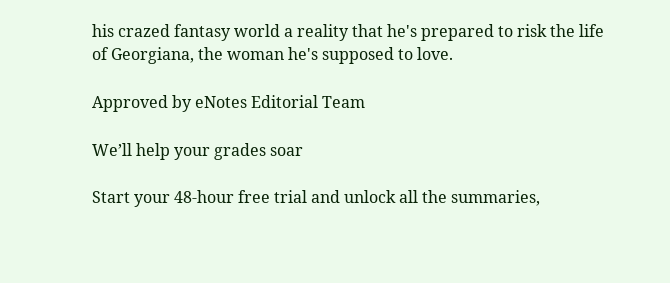his crazed fantasy world a reality that he's prepared to risk the life of Georgiana, the woman he's supposed to love.

Approved by eNotes Editorial Team

We’ll help your grades soar

Start your 48-hour free trial and unlock all the summaries,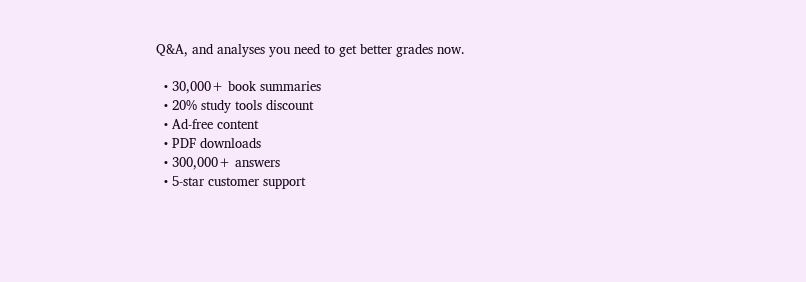Q&A, and analyses you need to get better grades now.

  • 30,000+ book summaries
  • 20% study tools discount
  • Ad-free content
  • PDF downloads
  • 300,000+ answers
  • 5-star customer support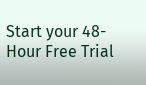Start your 48-Hour Free Trial